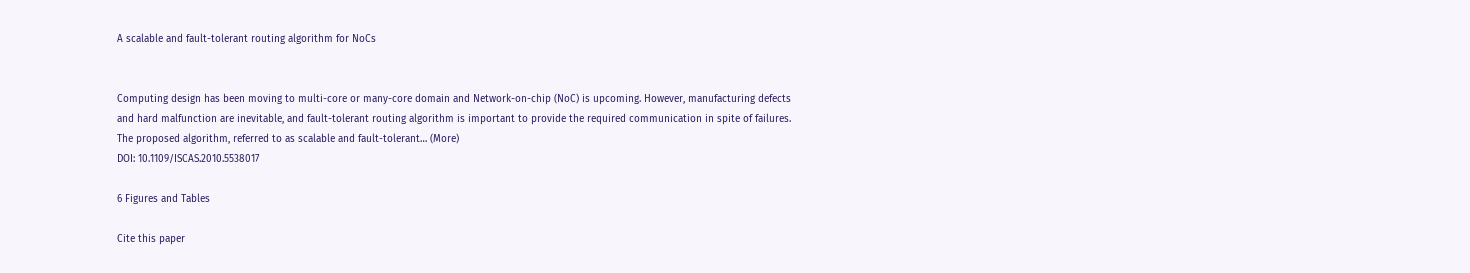A scalable and fault-tolerant routing algorithm for NoCs


Computing design has been moving to multi-core or many-core domain and Network-on-chip (NoC) is upcoming. However, manufacturing defects and hard malfunction are inevitable, and fault-tolerant routing algorithm is important to provide the required communication in spite of failures. The proposed algorithm, referred to as scalable and fault-tolerant… (More)
DOI: 10.1109/ISCAS.2010.5538017

6 Figures and Tables

Cite this paper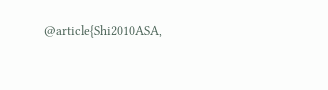@article{Shi2010ASA,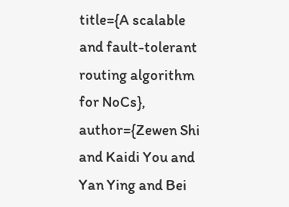title={A scalable and fault-tolerant routing algorithm for NoCs}, author={Zewen Shi and Kaidi You and Yan Ying and Bei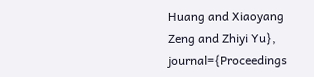Huang and Xiaoyang Zeng and Zhiyi Yu}, journal={Proceedings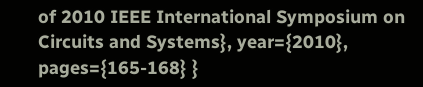of 2010 IEEE International Symposium on Circuits and Systems}, year={2010}, pages={165-168} }